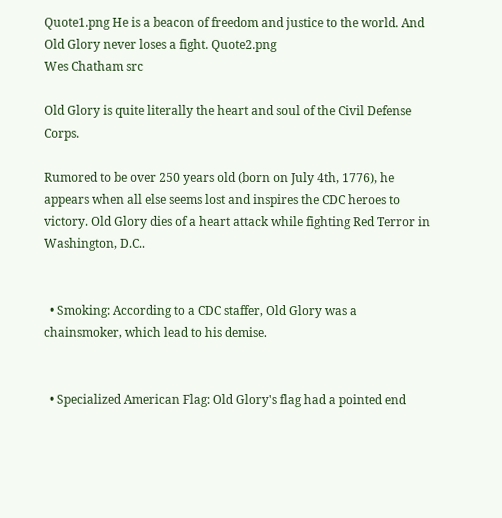Quote1.png He is a beacon of freedom and justice to the world. And Old Glory never loses a fight. Quote2.png
Wes Chatham src

Old Glory is quite literally the heart and soul of the Civil Defense Corps.

Rumored to be over 250 years old (born on July 4th, 1776), he appears when all else seems lost and inspires the CDC heroes to victory. Old Glory dies of a heart attack while fighting Red Terror in Washington, D.C..


  • Smoking: According to a CDC staffer, Old Glory was a chainsmoker, which lead to his demise.


  • Specialized American Flag: Old Glory's flag had a pointed end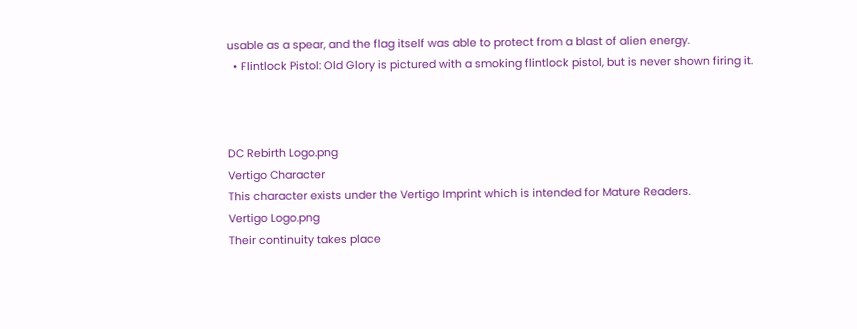usable as a spear, and the flag itself was able to protect from a blast of alien energy.
  • Flintlock Pistol: Old Glory is pictured with a smoking flintlock pistol, but is never shown firing it.



DC Rebirth Logo.png
Vertigo Character
This character exists under the Vertigo Imprint which is intended for Mature Readers.
Vertigo Logo.png
Their continuity takes place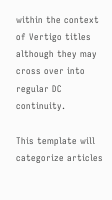within the context of Vertigo titles although they may cross over into regular DC continuity.

This template will categorize articles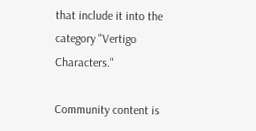that include it into the category "Vertigo Characters."

Community content is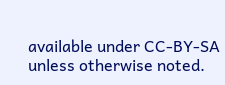available under CC-BY-SA unless otherwise noted.